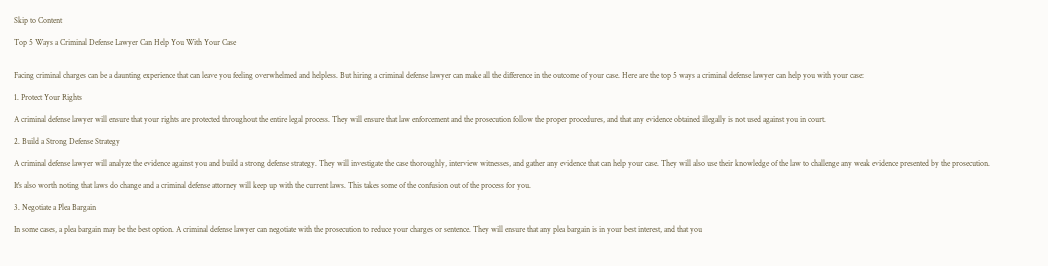Skip to Content

Top 5 Ways a Criminal Defense Lawyer Can Help You With Your Case


Facing criminal charges can be a daunting experience that can leave you feeling overwhelmed and helpless. But hiring a criminal defense lawyer can make all the difference in the outcome of your case. Here are the top 5 ways a criminal defense lawyer can help you with your case:

1. Protect Your Rights

A criminal defense lawyer will ensure that your rights are protected throughout the entire legal process. They will ensure that law enforcement and the prosecution follow the proper procedures, and that any evidence obtained illegally is not used against you in court.

2. Build a Strong Defense Strategy

A criminal defense lawyer will analyze the evidence against you and build a strong defense strategy. They will investigate the case thoroughly, interview witnesses, and gather any evidence that can help your case. They will also use their knowledge of the law to challenge any weak evidence presented by the prosecution.

It's also worth noting that laws do change and a criminal defense attorney will keep up with the current laws. This takes some of the confusion out of the process for you.

3. Negotiate a Plea Bargain

In some cases, a plea bargain may be the best option. A criminal defense lawyer can negotiate with the prosecution to reduce your charges or sentence. They will ensure that any plea bargain is in your best interest, and that you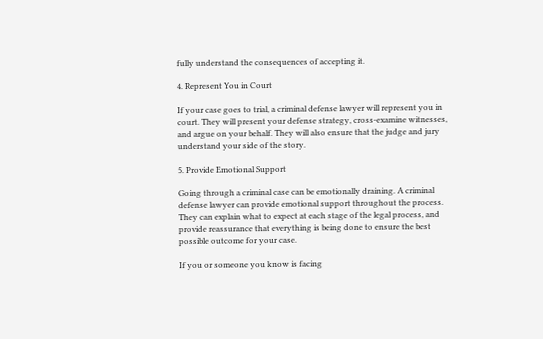fully understand the consequences of accepting it.

4. Represent You in Court

If your case goes to trial, a criminal defense lawyer will represent you in court. They will present your defense strategy, cross-examine witnesses, and argue on your behalf. They will also ensure that the judge and jury understand your side of the story.

5. Provide Emotional Support

Going through a criminal case can be emotionally draining. A criminal defense lawyer can provide emotional support throughout the process. They can explain what to expect at each stage of the legal process, and provide reassurance that everything is being done to ensure the best possible outcome for your case.

If you or someone you know is facing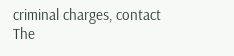criminal charges, contact The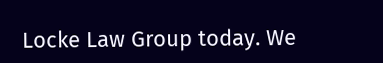Locke Law Group today. We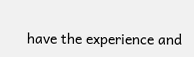have the experience and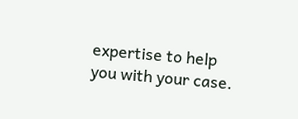expertise to help you with your case.